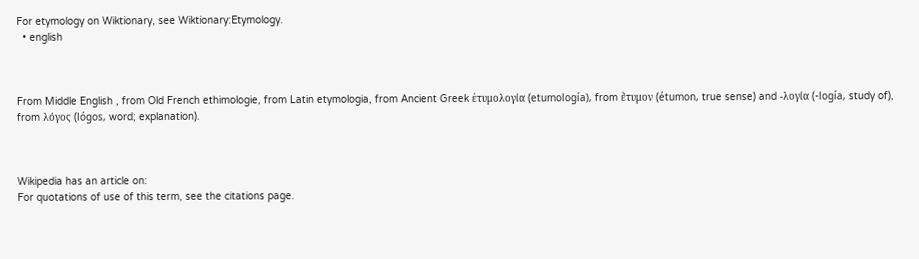For etymology on Wiktionary, see Wiktionary:Etymology.
  • english



From Middle English , from Old French ethimologie, from Latin etymologia, from Ancient Greek ἐτυμολογία (etumología), from ἔτυμον (étumon, true sense) and -λογία (-logía, study of), from λόγος (lógos, word; explanation).



Wikipedia has an article on:
For quotations of use of this term, see the citations page.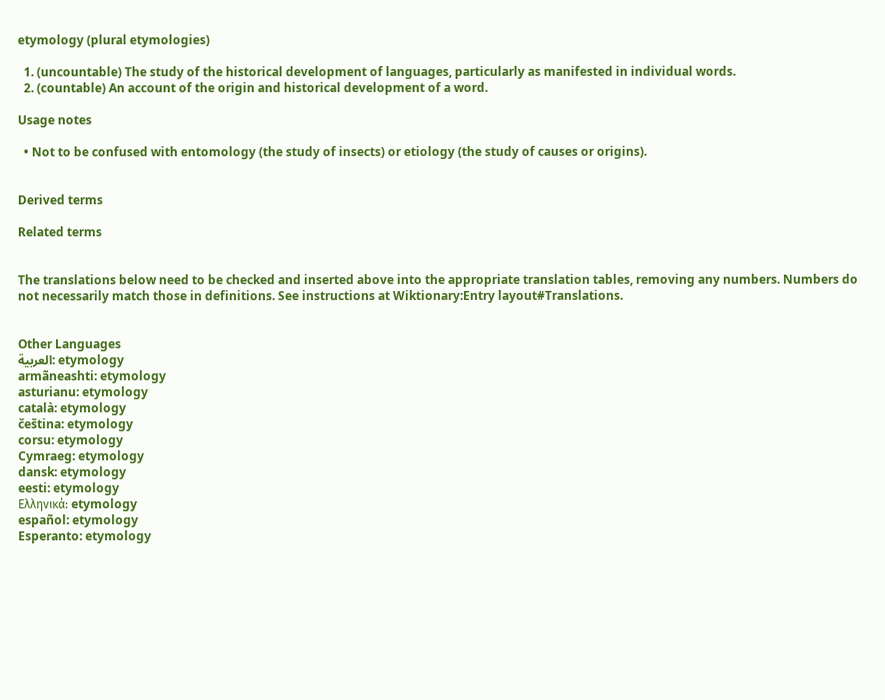etymology (plural etymologies)

  1. (uncountable) The study of the historical development of languages, particularly as manifested in individual words.
  2. (countable) An account of the origin and historical development of a word.

Usage notes

  • Not to be confused with entomology (the study of insects) or etiology (the study of causes or origins).


Derived terms

Related terms


The translations below need to be checked and inserted above into the appropriate translation tables, removing any numbers. Numbers do not necessarily match those in definitions. See instructions at Wiktionary:Entry layout#Translations.


Other Languages
العربية: etymology
armãneashti: etymology
asturianu: etymology
català: etymology
čeština: etymology
corsu: etymology
Cymraeg: etymology
dansk: etymology
eesti: etymology
Ελληνικά: etymology
español: etymology
Esperanto: etymology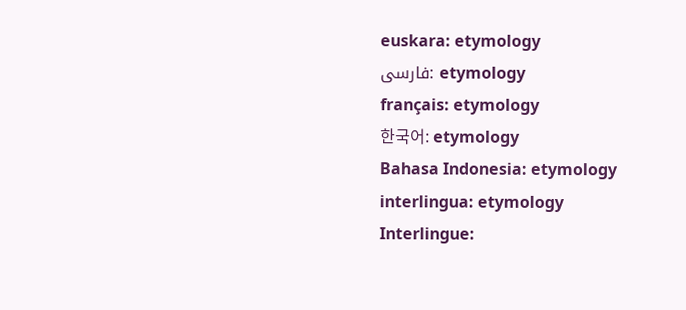euskara: etymology
فارسی: etymology
français: etymology
한국어: etymology
Bahasa Indonesia: etymology
interlingua: etymology
Interlingue: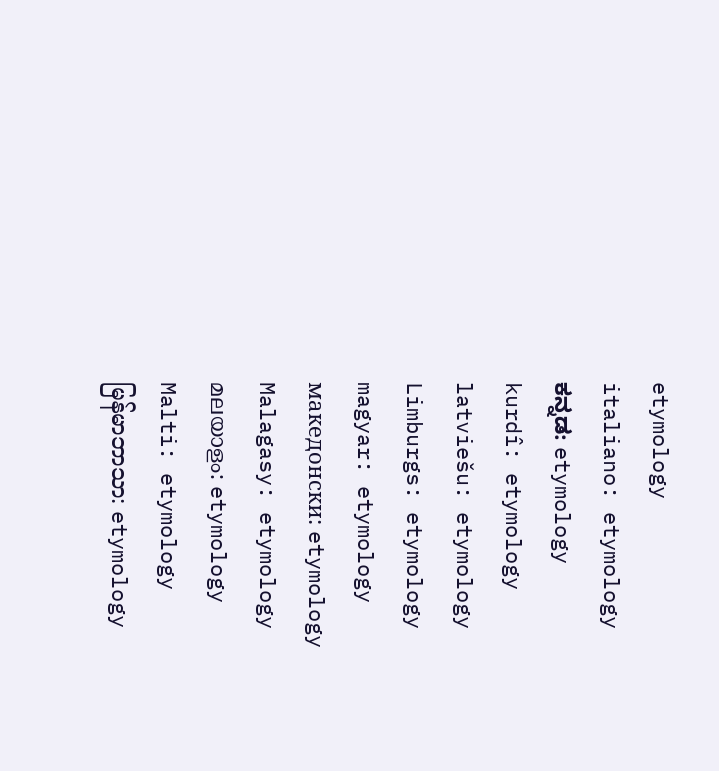etymology
italiano: etymology
ಕನ್ನಡ: etymology
kurdî: etymology
latviešu: etymology
Limburgs: etymology
magyar: etymology
македонски: etymology
Malagasy: etymology
മലയാളം: etymology
Malti: etymology
မြန်မာဘာသာ: etymology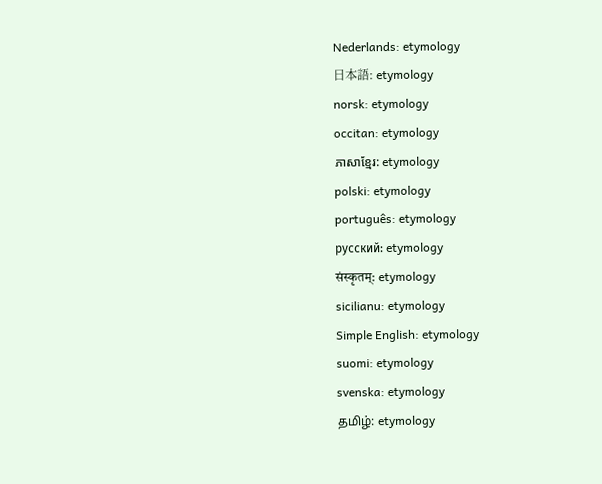Nederlands: etymology
日本語: etymology
norsk: etymology
occitan: etymology
ភាសាខ្មែរ: etymology
polski: etymology
português: etymology
русский: etymology
संस्कृतम्: etymology
sicilianu: etymology
Simple English: etymology
suomi: etymology
svenska: etymology
தமிழ்: etymology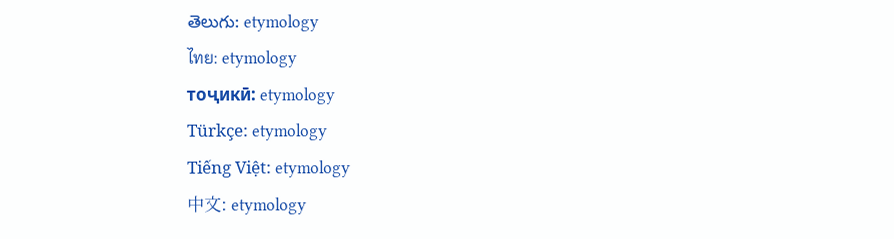తెలుగు: etymology
ไทย: etymology
тоҷикӣ: etymology
Türkçe: etymology
Tiếng Việt: etymology
中文: etymology